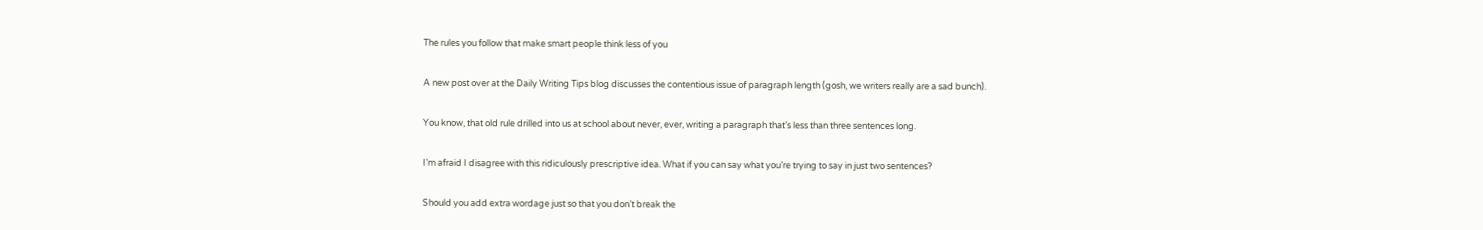The rules you follow that make smart people think less of you

A new post over at the Daily Writing Tips blog discusses the contentious issue of paragraph length (gosh, we writers really are a sad bunch).

You know, that old rule drilled into us at school about never, ever, writing a paragraph that’s less than three sentences long.

I’m afraid I disagree with this ridiculously prescriptive idea. What if you can say what you’re trying to say in just two sentences?

Should you add extra wordage just so that you don’t break the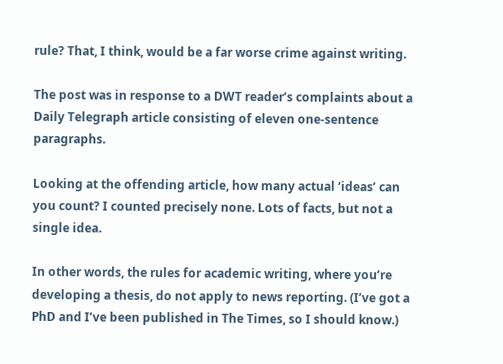rule? That, I think, would be a far worse crime against writing.

The post was in response to a DWT reader’s complaints about a Daily Telegraph article consisting of eleven one-sentence paragraphs.

Looking at the offending article, how many actual ‘ideas’ can you count? I counted precisely none. Lots of facts, but not a single idea.

In other words, the rules for academic writing, where you’re developing a thesis, do not apply to news reporting. (I’ve got a PhD and I’ve been published in The Times, so I should know.)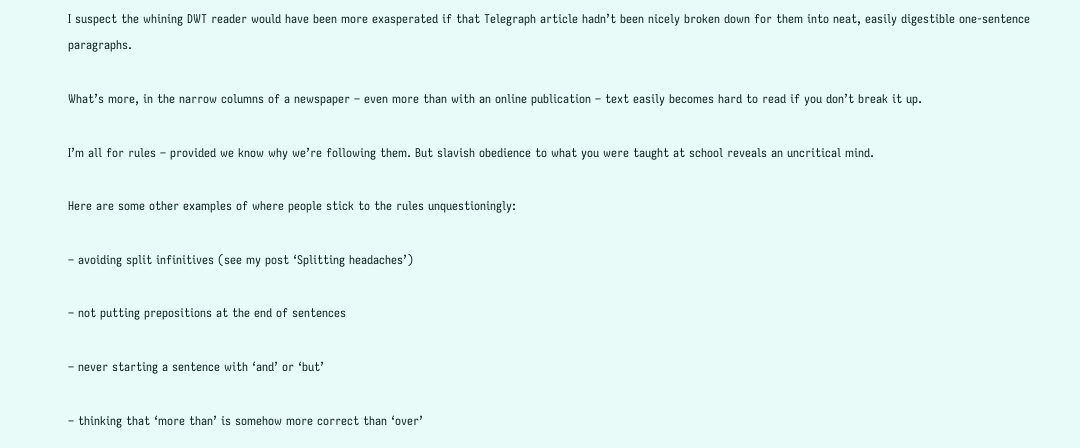I suspect the whining DWT reader would have been more exasperated if that Telegraph article hadn’t been nicely broken down for them into neat, easily digestible one-sentence paragraphs.

What’s more, in the narrow columns of a newspaper – even more than with an online publication – text easily becomes hard to read if you don’t break it up.

I’m all for rules – provided we know why we’re following them. But slavish obedience to what you were taught at school reveals an uncritical mind.

Here are some other examples of where people stick to the rules unquestioningly:

– avoiding split infinitives (see my post ‘Splitting headaches’)

– not putting prepositions at the end of sentences

– never starting a sentence with ‘and’ or ‘but’

– thinking that ‘more than’ is somehow more correct than ‘over’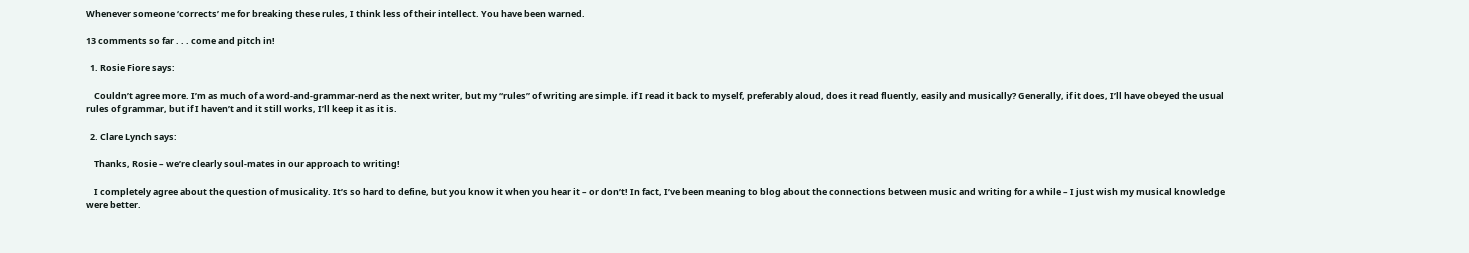Whenever someone ‘corrects’ me for breaking these rules, I think less of their intellect. You have been warned.

13 comments so far . . . come and pitch in!

  1. Rosie Fiore says:

    Couldn’t agree more. I’m as much of a word-and-grammar-nerd as the next writer, but my “rules” of writing are simple. if I read it back to myself, preferably aloud, does it read fluently, easily and musically? Generally, if it does, I’ll have obeyed the usual rules of grammar, but if I haven’t and it still works, I’ll keep it as it is.

  2. Clare Lynch says:

    Thanks, Rosie – we’re clearly soul-mates in our approach to writing!

    I completely agree about the question of musicality. It’s so hard to define, but you know it when you hear it – or don’t! In fact, I’ve been meaning to blog about the connections between music and writing for a while – I just wish my musical knowledge were better.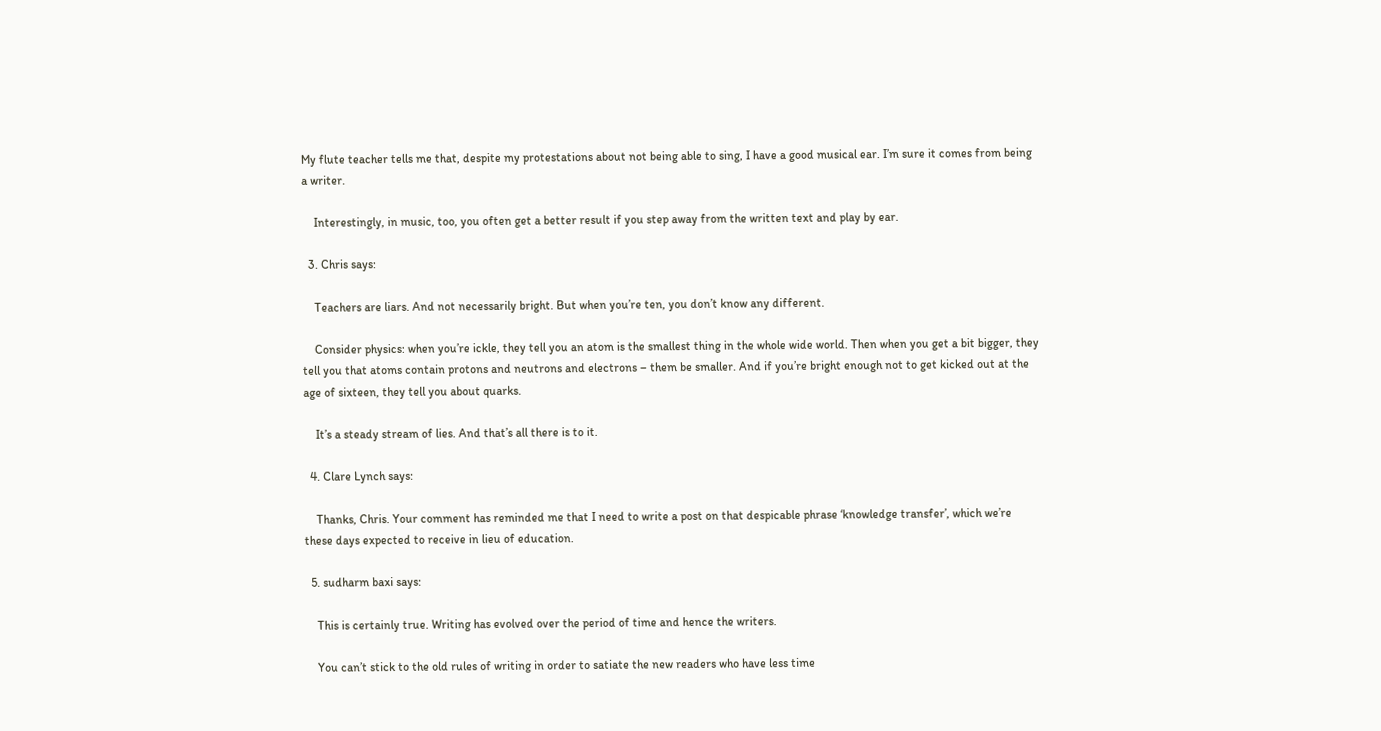My flute teacher tells me that, despite my protestations about not being able to sing, I have a good musical ear. I’m sure it comes from being a writer.

    Interestingly, in music, too, you often get a better result if you step away from the written text and play by ear.

  3. Chris says:

    Teachers are liars. And not necessarily bright. But when you’re ten, you don’t know any different.

    Consider physics: when you’re ickle, they tell you an atom is the smallest thing in the whole wide world. Then when you get a bit bigger, they tell you that atoms contain protons and neutrons and electrons – them be smaller. And if you’re bright enough not to get kicked out at the age of sixteen, they tell you about quarks.

    It’s a steady stream of lies. And that’s all there is to it.

  4. Clare Lynch says:

    Thanks, Chris. Your comment has reminded me that I need to write a post on that despicable phrase ‘knowledge transfer’, which we’re these days expected to receive in lieu of education.

  5. sudharm baxi says:

    This is certainly true. Writing has evolved over the period of time and hence the writers.

    You can’t stick to the old rules of writing in order to satiate the new readers who have less time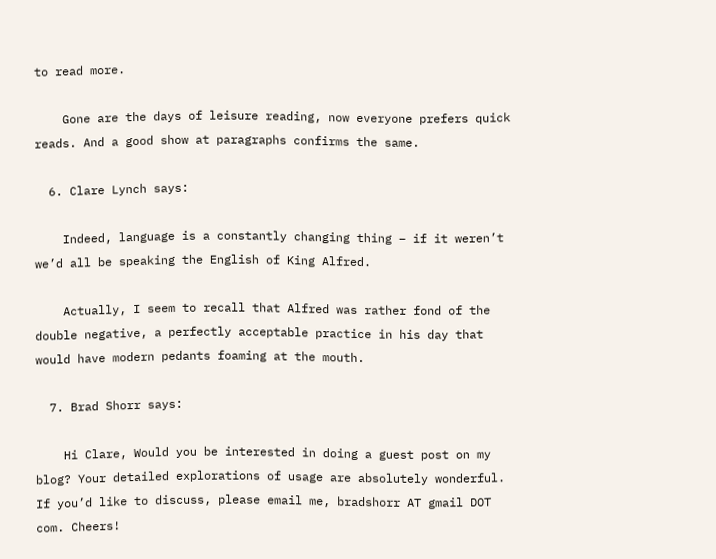to read more.

    Gone are the days of leisure reading, now everyone prefers quick reads. And a good show at paragraphs confirms the same.

  6. Clare Lynch says:

    Indeed, language is a constantly changing thing – if it weren’t we’d all be speaking the English of King Alfred.

    Actually, I seem to recall that Alfred was rather fond of the double negative, a perfectly acceptable practice in his day that would have modern pedants foaming at the mouth.

  7. Brad Shorr says:

    Hi Clare, Would you be interested in doing a guest post on my blog? Your detailed explorations of usage are absolutely wonderful. If you’d like to discuss, please email me, bradshorr AT gmail DOT com. Cheers!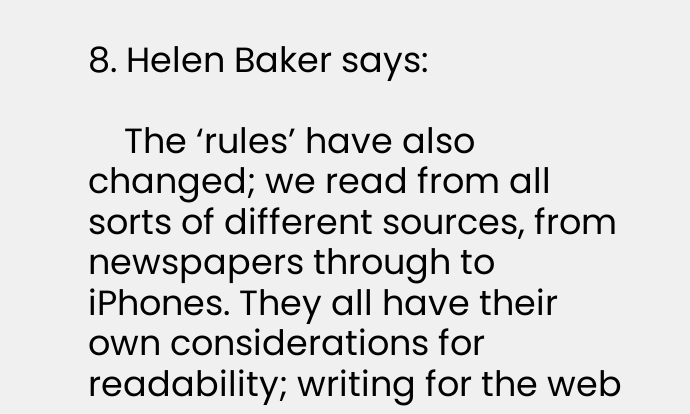8. Helen Baker says:

    The ‘rules’ have also changed; we read from all sorts of different sources, from newspapers through to iPhones. They all have their own considerations for readability; writing for the web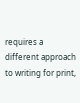requires a different approach to writing for print,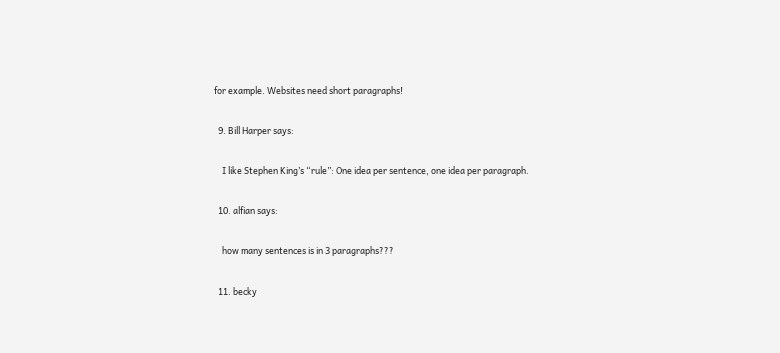for example. Websites need short paragraphs!

  9. Bill Harper says:

    I like Stephen King’s “rule”: One idea per sentence, one idea per paragraph.

  10. alfian says:

    how many sentences is in 3 paragraphs???

  11. becky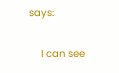says:

    I can see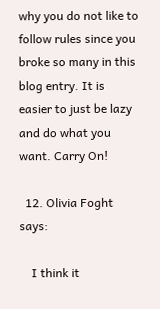why you do not like to follow rules since you broke so many in this blog entry. It is easier to just be lazy and do what you want. Carry On!

  12. Olivia Foght says:

    I think it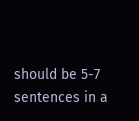should be 5-7 sentences in a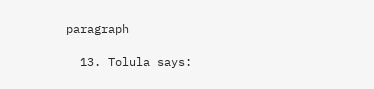paragraph

  13. Tolula says: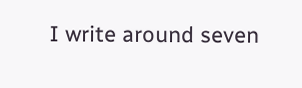I write around seven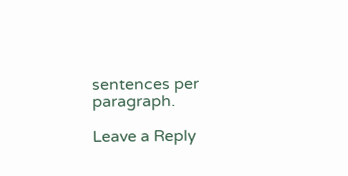sentences per paragraph.

Leave a Reply